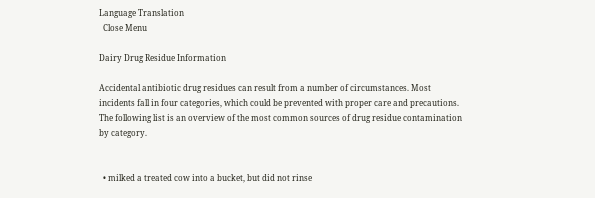Language Translation
  Close Menu

Dairy Drug Residue Information

Accidental antibiotic drug residues can result from a number of circumstances. Most incidents fall in four categories, which could be prevented with proper care and precautions. The following list is an overview of the most common sources of drug residue contamination by category.


  • milked a treated cow into a bucket, but did not rinse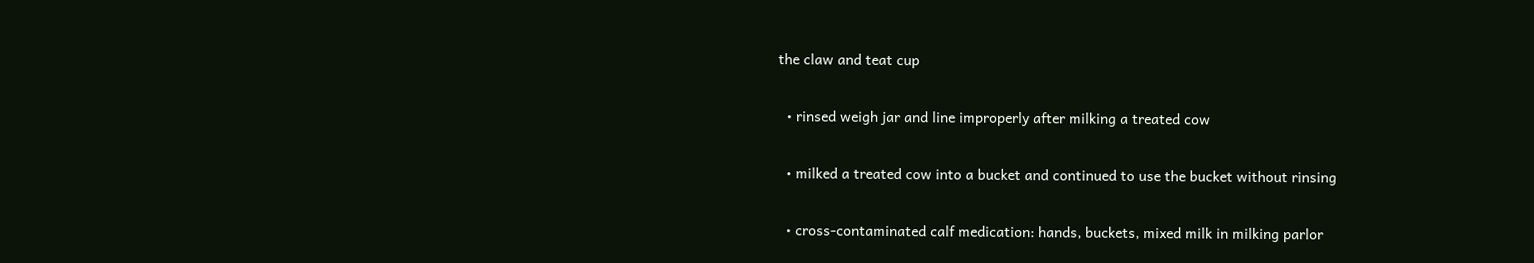the claw and teat cup

  • rinsed weigh jar and line improperly after milking a treated cow

  • milked a treated cow into a bucket and continued to use the bucket without rinsing

  • cross-contaminated calf medication: hands, buckets, mixed milk in milking parlor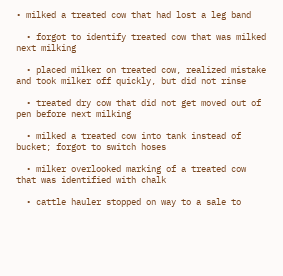• milked a treated cow that had lost a leg band

  • forgot to identify treated cow that was milked next milking

  • placed milker on treated cow, realized mistake and took milker off quickly, but did not rinse

  • treated dry cow that did not get moved out of pen before next milking

  • milked a treated cow into tank instead of bucket; forgot to switch hoses

  • milker overlooked marking of a treated cow that was identified with chalk

  • cattle hauler stopped on way to a sale to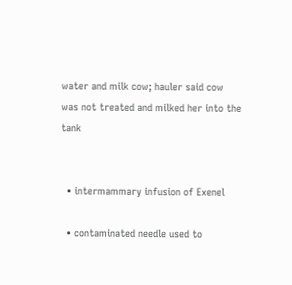water and milk cow; hauler said cow was not treated and milked her into the tank


  • intermammary infusion of Exenel

  • contaminated needle used to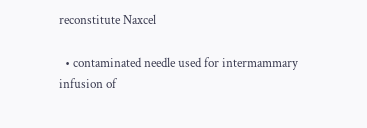reconstitute Naxcel

  • contaminated needle used for intermammary infusion of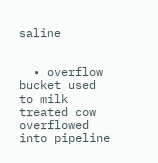saline


  • overflow bucket used to milk treated cow overflowed into pipeline